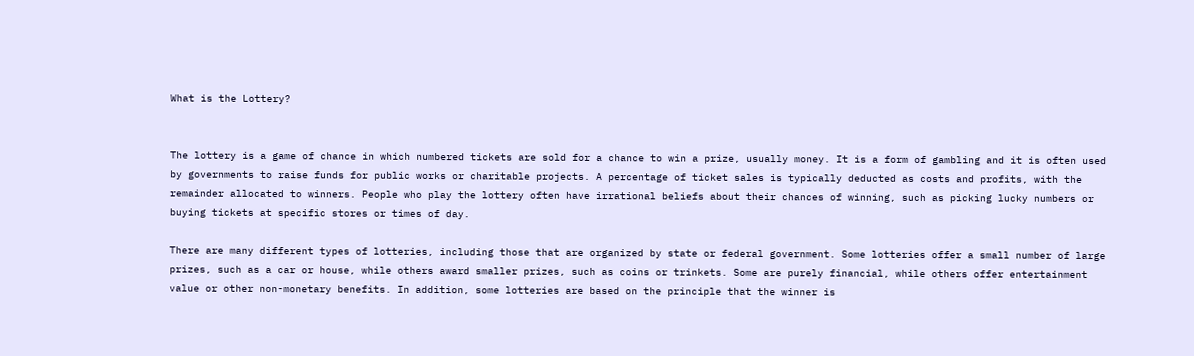What is the Lottery?


The lottery is a game of chance in which numbered tickets are sold for a chance to win a prize, usually money. It is a form of gambling and it is often used by governments to raise funds for public works or charitable projects. A percentage of ticket sales is typically deducted as costs and profits, with the remainder allocated to winners. People who play the lottery often have irrational beliefs about their chances of winning, such as picking lucky numbers or buying tickets at specific stores or times of day.

There are many different types of lotteries, including those that are organized by state or federal government. Some lotteries offer a small number of large prizes, such as a car or house, while others award smaller prizes, such as coins or trinkets. Some are purely financial, while others offer entertainment value or other non-monetary benefits. In addition, some lotteries are based on the principle that the winner is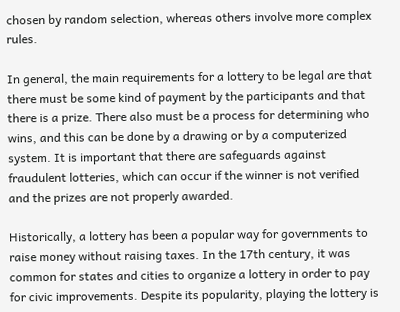chosen by random selection, whereas others involve more complex rules.

In general, the main requirements for a lottery to be legal are that there must be some kind of payment by the participants and that there is a prize. There also must be a process for determining who wins, and this can be done by a drawing or by a computerized system. It is important that there are safeguards against fraudulent lotteries, which can occur if the winner is not verified and the prizes are not properly awarded.

Historically, a lottery has been a popular way for governments to raise money without raising taxes. In the 17th century, it was common for states and cities to organize a lottery in order to pay for civic improvements. Despite its popularity, playing the lottery is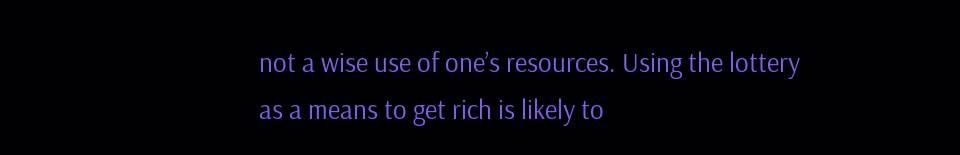not a wise use of one’s resources. Using the lottery as a means to get rich is likely to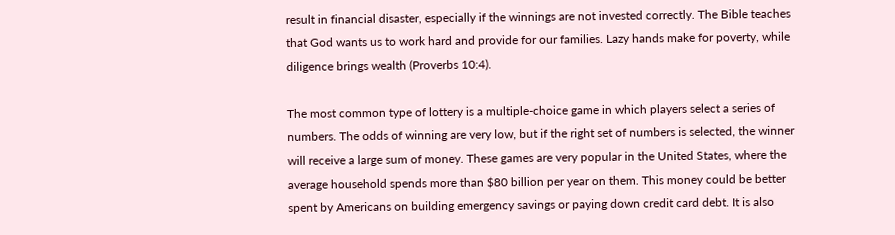result in financial disaster, especially if the winnings are not invested correctly. The Bible teaches that God wants us to work hard and provide for our families. Lazy hands make for poverty, while diligence brings wealth (Proverbs 10:4).

The most common type of lottery is a multiple-choice game in which players select a series of numbers. The odds of winning are very low, but if the right set of numbers is selected, the winner will receive a large sum of money. These games are very popular in the United States, where the average household spends more than $80 billion per year on them. This money could be better spent by Americans on building emergency savings or paying down credit card debt. It is also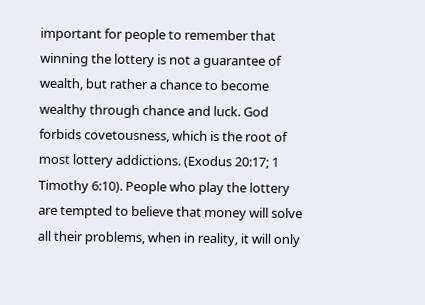important for people to remember that winning the lottery is not a guarantee of wealth, but rather a chance to become wealthy through chance and luck. God forbids covetousness, which is the root of most lottery addictions. (Exodus 20:17; 1 Timothy 6:10). People who play the lottery are tempted to believe that money will solve all their problems, when in reality, it will only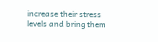increase their stress levels and bring them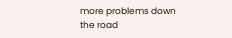more problems down the road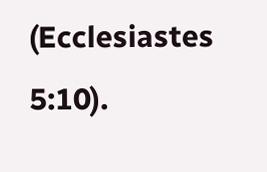(Ecclesiastes 5:10).